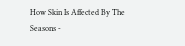How Skin Is Affected By The Seasons -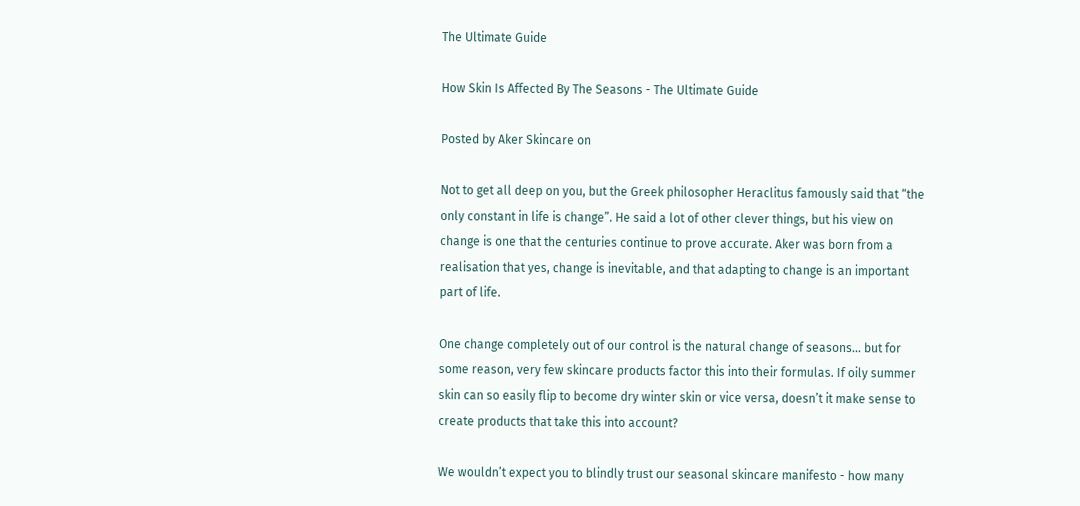The Ultimate Guide

How Skin Is Affected By The Seasons - The Ultimate Guide

Posted by Aker Skincare on

Not to get all deep on you, but the Greek philosopher Heraclitus famously said that “the only constant in life is change”. He said a lot of other clever things, but his view on change is one that the centuries continue to prove accurate. Aker was born from a realisation that yes, change is inevitable, and that adapting to change is an important part of life.

One change completely out of our control is the natural change of seasons… but for some reason, very few skincare products factor this into their formulas. If oily summer skin can so easily flip to become dry winter skin or vice versa, doesn’t it make sense to create products that take this into account?

We wouldn’t expect you to blindly trust our seasonal skincare manifesto - how many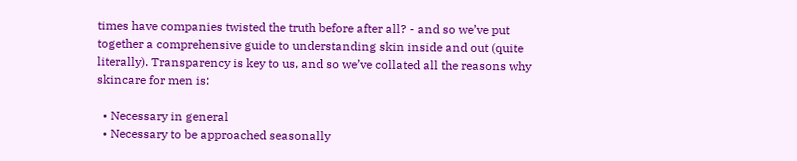times have companies twisted the truth before after all? - and so we’ve put together a comprehensive guide to understanding skin inside and out (quite literally). Transparency is key to us, and so we’ve collated all the reasons why skincare for men is:

  • Necessary in general
  • Necessary to be approached seasonally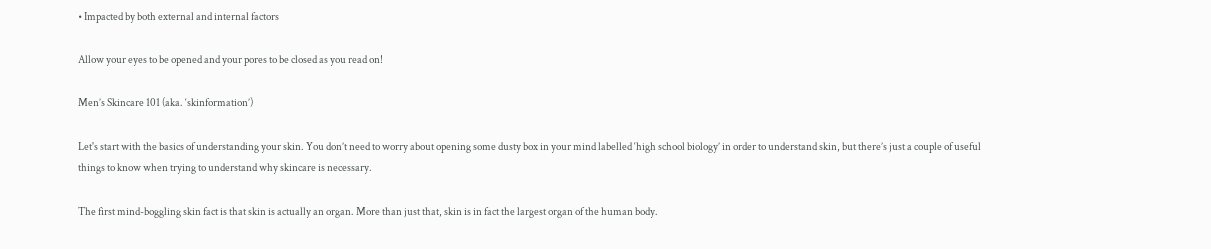• Impacted by both external and internal factors

Allow your eyes to be opened and your pores to be closed as you read on!

Men’s Skincare 101 (aka. ‘skinformation’)

Let's start with the basics of understanding your skin. You don’t need to worry about opening some dusty box in your mind labelled ‘high school biology’ in order to understand skin, but there’s just a couple of useful things to know when trying to understand why skincare is necessary.

The first mind-boggling skin fact is that skin is actually an organ. More than just that, skin is in fact the largest organ of the human body.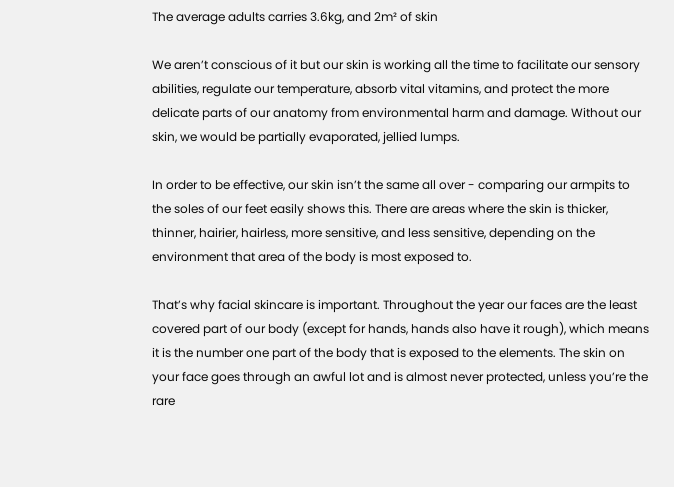The average adults carries 3.6kg, and 2m² of skin

We aren’t conscious of it but our skin is working all the time to facilitate our sensory abilities, regulate our temperature, absorb vital vitamins, and protect the more delicate parts of our anatomy from environmental harm and damage. Without our skin, we would be partially evaporated, jellied lumps.

In order to be effective, our skin isn’t the same all over - comparing our armpits to the soles of our feet easily shows this. There are areas where the skin is thicker, thinner, hairier, hairless, more sensitive, and less sensitive, depending on the environment that area of the body is most exposed to.

That’s why facial skincare is important. Throughout the year our faces are the least covered part of our body (except for hands, hands also have it rough), which means it is the number one part of the body that is exposed to the elements. The skin on your face goes through an awful lot and is almost never protected, unless you’re the rare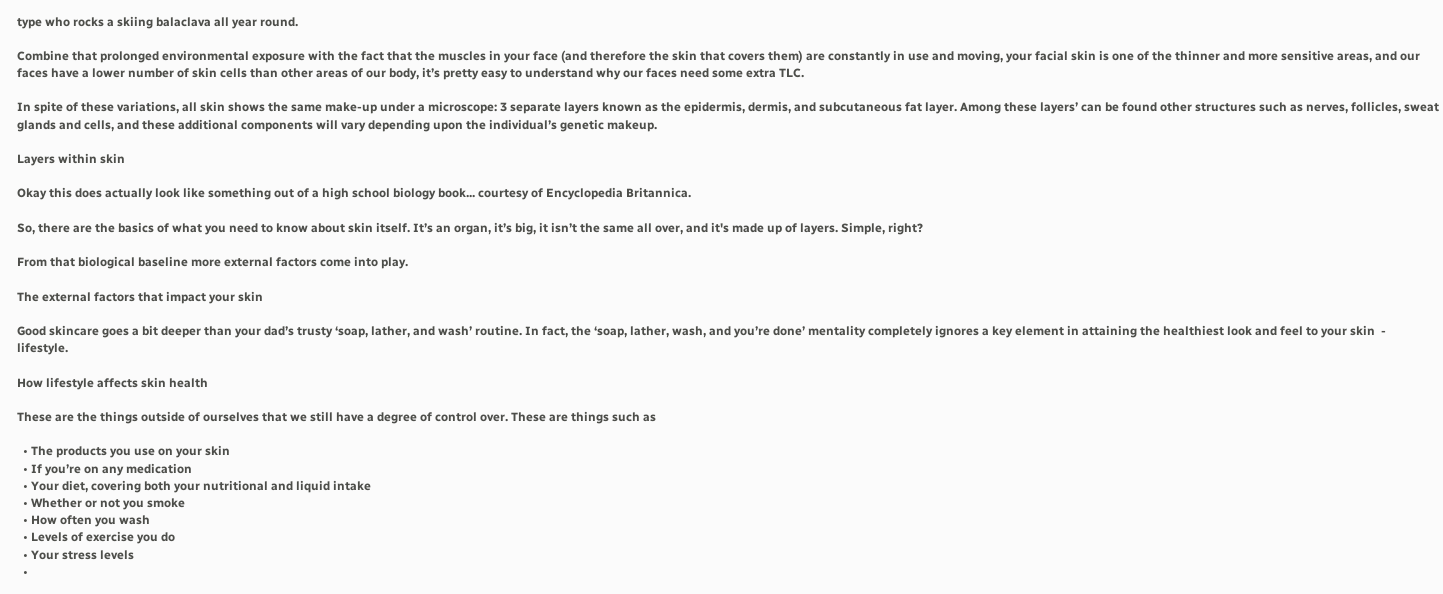type who rocks a skiing balaclava all year round.

Combine that prolonged environmental exposure with the fact that the muscles in your face (and therefore the skin that covers them) are constantly in use and moving, your facial skin is one of the thinner and more sensitive areas, and our faces have a lower number of skin cells than other areas of our body, it’s pretty easy to understand why our faces need some extra TLC.

In spite of these variations, all skin shows the same make-up under a microscope: 3 separate layers known as the epidermis, dermis, and subcutaneous fat layer. Among these layers’ can be found other structures such as nerves, follicles, sweat glands and cells, and these additional components will vary depending upon the individual’s genetic makeup.

Layers within skin

Okay this does actually look like something out of a high school biology book... courtesy of Encyclopedia Britannica.

So, there are the basics of what you need to know about skin itself. It’s an organ, it’s big, it isn’t the same all over, and it's made up of layers. Simple, right?

From that biological baseline more external factors come into play.

The external factors that impact your skin

Good skincare goes a bit deeper than your dad’s trusty ‘soap, lather, and wash’ routine. In fact, the ‘soap, lather, wash, and you’re done’ mentality completely ignores a key element in attaining the healthiest look and feel to your skin  - lifestyle.

How lifestyle affects skin health

These are the things outside of ourselves that we still have a degree of control over. These are things such as

  • The products you use on your skin
  • If you’re on any medication
  • Your diet, covering both your nutritional and liquid intake
  • Whether or not you smoke
  • How often you wash
  • Levels of exercise you do
  • Your stress levels
  •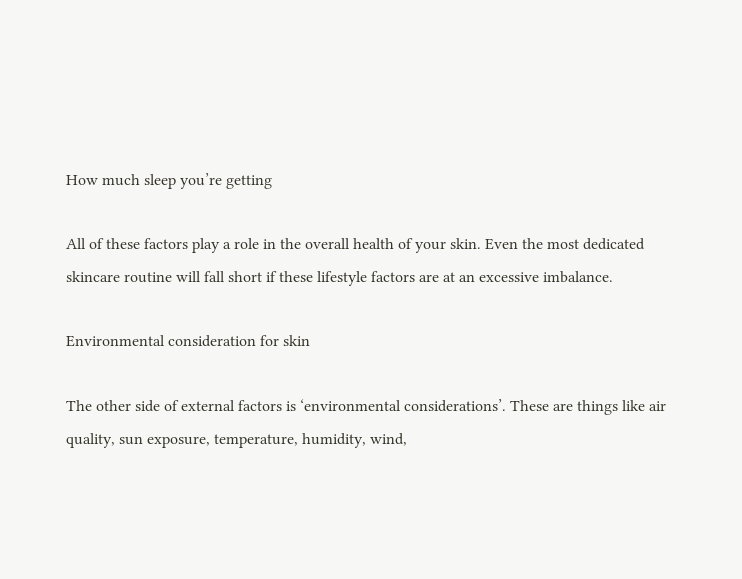How much sleep you’re getting

All of these factors play a role in the overall health of your skin. Even the most dedicated skincare routine will fall short if these lifestyle factors are at an excessive imbalance.

Environmental consideration for skin

The other side of external factors is ‘environmental considerations’. These are things like air quality, sun exposure, temperature, humidity, wind,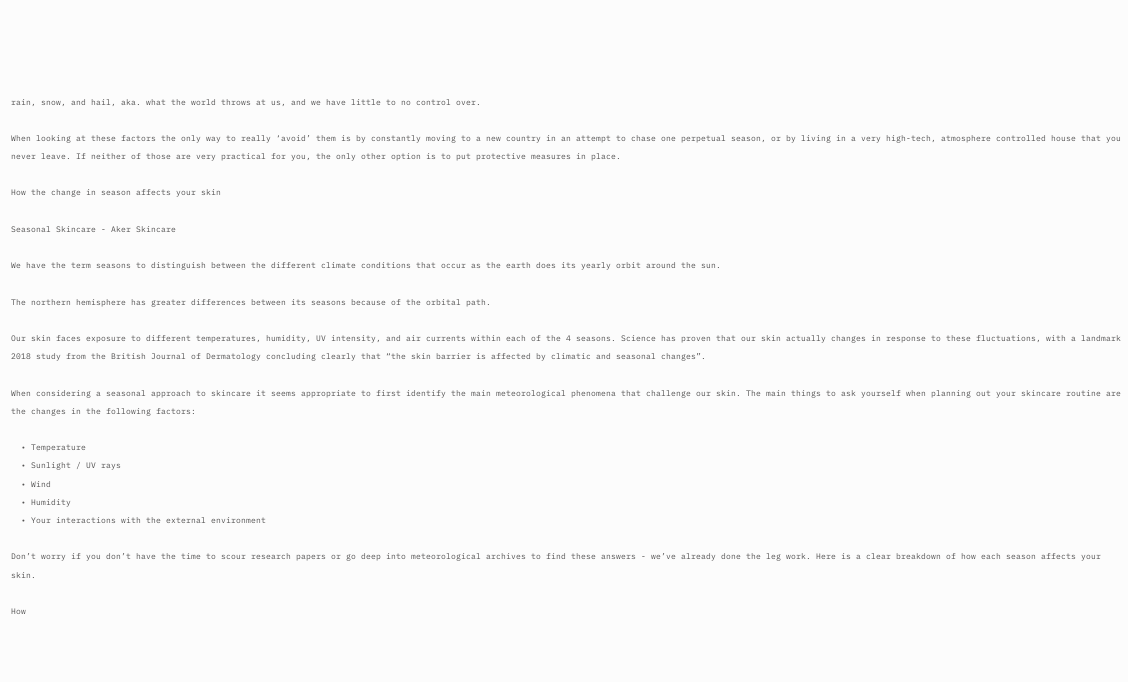rain, snow, and hail, aka. what the world throws at us, and we have little to no control over.

When looking at these factors the only way to really ‘avoid’ them is by constantly moving to a new country in an attempt to chase one perpetual season, or by living in a very high-tech, atmosphere controlled house that you never leave. If neither of those are very practical for you, the only other option is to put protective measures in place.

How the change in season affects your skin

Seasonal Skincare - Aker Skincare

We have the term seasons to distinguish between the different climate conditions that occur as the earth does its yearly orbit around the sun.

The northern hemisphere has greater differences between its seasons because of the orbital path.

Our skin faces exposure to different temperatures, humidity, UV intensity, and air currents within each of the 4 seasons. Science has proven that our skin actually changes in response to these fluctuations, with a landmark 2018 study from the British Journal of Dermatology concluding clearly that “the skin barrier is affected by climatic and seasonal changes”.

When considering a seasonal approach to skincare it seems appropriate to first identify the main meteorological phenomena that challenge our skin. The main things to ask yourself when planning out your skincare routine are the changes in the following factors:

  • Temperature
  • Sunlight / UV rays
  • Wind
  • Humidity
  • Your interactions with the external environment

Don’t worry if you don’t have the time to scour research papers or go deep into meteorological archives to find these answers - we’ve already done the leg work. Here is a clear breakdown of how each season affects your skin.

How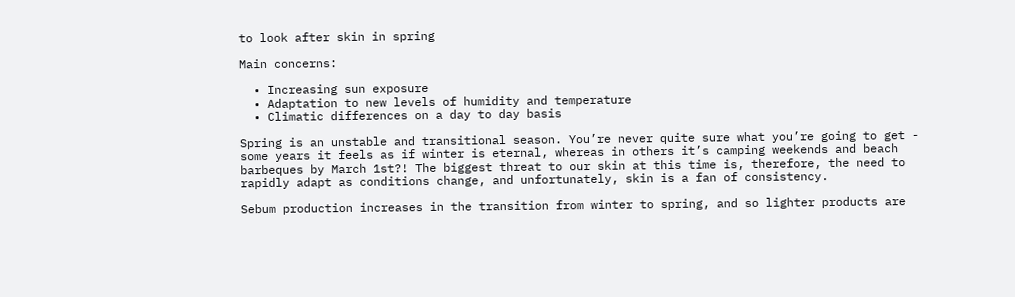to look after skin in spring

Main concerns:

  • Increasing sun exposure
  • Adaptation to new levels of humidity and temperature
  • Climatic differences on a day to day basis

Spring is an unstable and transitional season. You’re never quite sure what you’re going to get - some years it feels as if winter is eternal, whereas in others it’s camping weekends and beach barbeques by March 1st?! The biggest threat to our skin at this time is, therefore, the need to rapidly adapt as conditions change, and unfortunately, skin is a fan of consistency.

Sebum production increases in the transition from winter to spring, and so lighter products are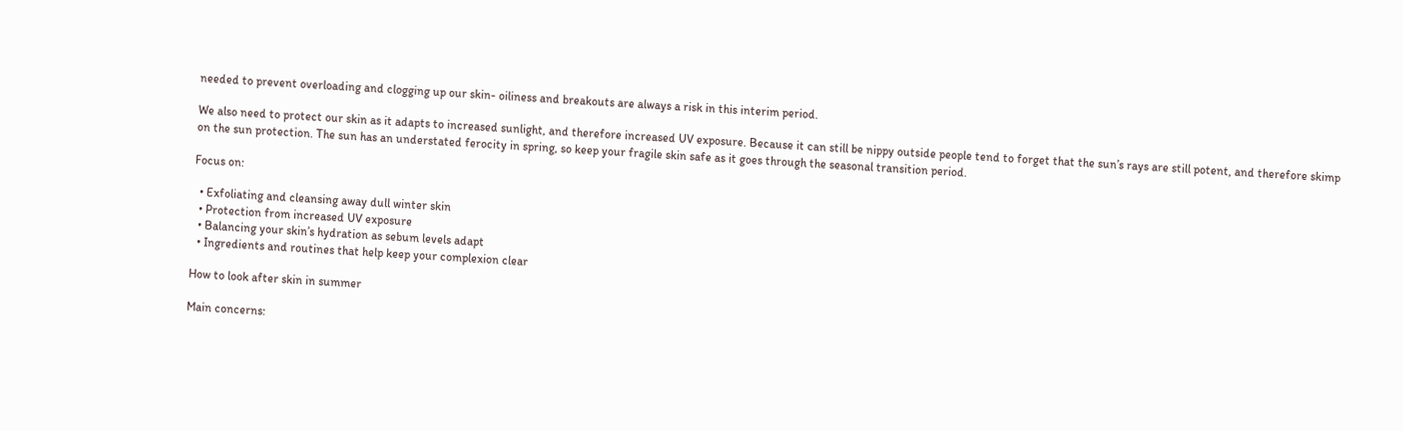needed to prevent overloading and clogging up our skin- oiliness and breakouts are always a risk in this interim period.

We also need to protect our skin as it adapts to increased sunlight, and therefore increased UV exposure. Because it can still be nippy outside people tend to forget that the sun’s rays are still potent, and therefore skimp on the sun protection. The sun has an understated ferocity in spring, so keep your fragile skin safe as it goes through the seasonal transition period.

Focus on:

  • Exfoliating and cleansing away dull winter skin
  • Protection from increased UV exposure
  • Balancing your skin’s hydration as sebum levels adapt
  • Ingredients and routines that help keep your complexion clear

How to look after skin in summer

Main concerns: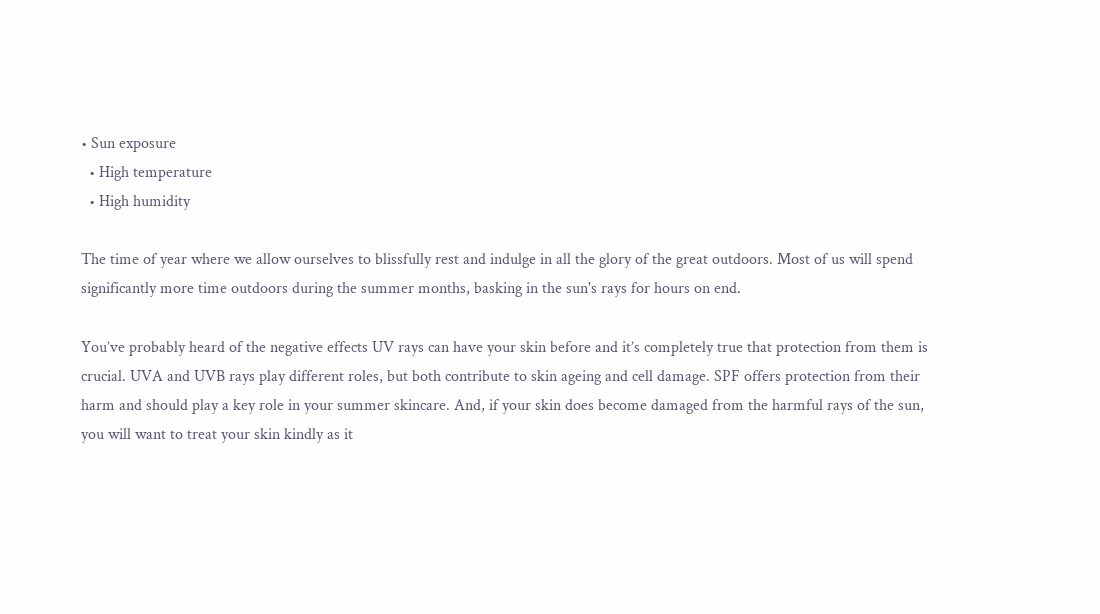• Sun exposure
  • High temperature
  • High humidity

The time of year where we allow ourselves to blissfully rest and indulge in all the glory of the great outdoors. Most of us will spend significantly more time outdoors during the summer months, basking in the sun's rays for hours on end.

You’ve probably heard of the negative effects UV rays can have your skin before and it’s completely true that protection from them is crucial. UVA and UVB rays play different roles, but both contribute to skin ageing and cell damage. SPF offers protection from their harm and should play a key role in your summer skincare. And, if your skin does become damaged from the harmful rays of the sun, you will want to treat your skin kindly as it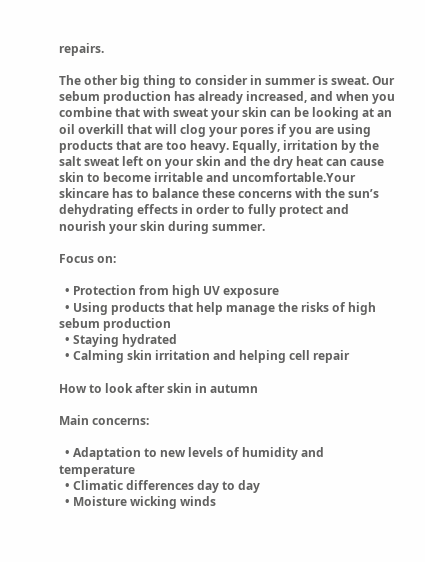repairs.

The other big thing to consider in summer is sweat. Our sebum production has already increased, and when you combine that with sweat your skin can be looking at an oil overkill that will clog your pores if you are using products that are too heavy. Equally, irritation by the salt sweat left on your skin and the dry heat can cause skin to become irritable and uncomfortable.Your skincare has to balance these concerns with the sun’s dehydrating effects in order to fully protect and nourish your skin during summer.

Focus on:

  • Protection from high UV exposure
  • Using products that help manage the risks of high sebum production
  • Staying hydrated
  • Calming skin irritation and helping cell repair

How to look after skin in autumn

Main concerns:

  • Adaptation to new levels of humidity and temperature
  • Climatic differences day to day
  • Moisture wicking winds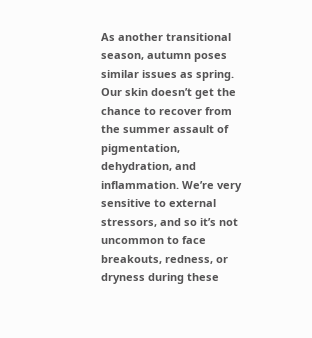As another transitional season, autumn poses similar issues as spring. Our skin doesn’t get the chance to recover from the summer assault of pigmentation, dehydration, and inflammation. We’re very sensitive to external stressors, and so it’s not uncommon to face breakouts, redness, or dryness during these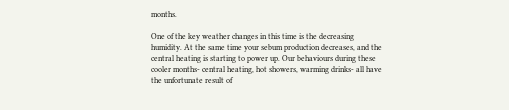months.

One of the key weather changes in this time is the decreasing humidity. At the same time your sebum production decreases, and the central heating is starting to power up. Our behaviours during these cooler months- central heating, hot showers, warming drinks- all have the unfortunate result of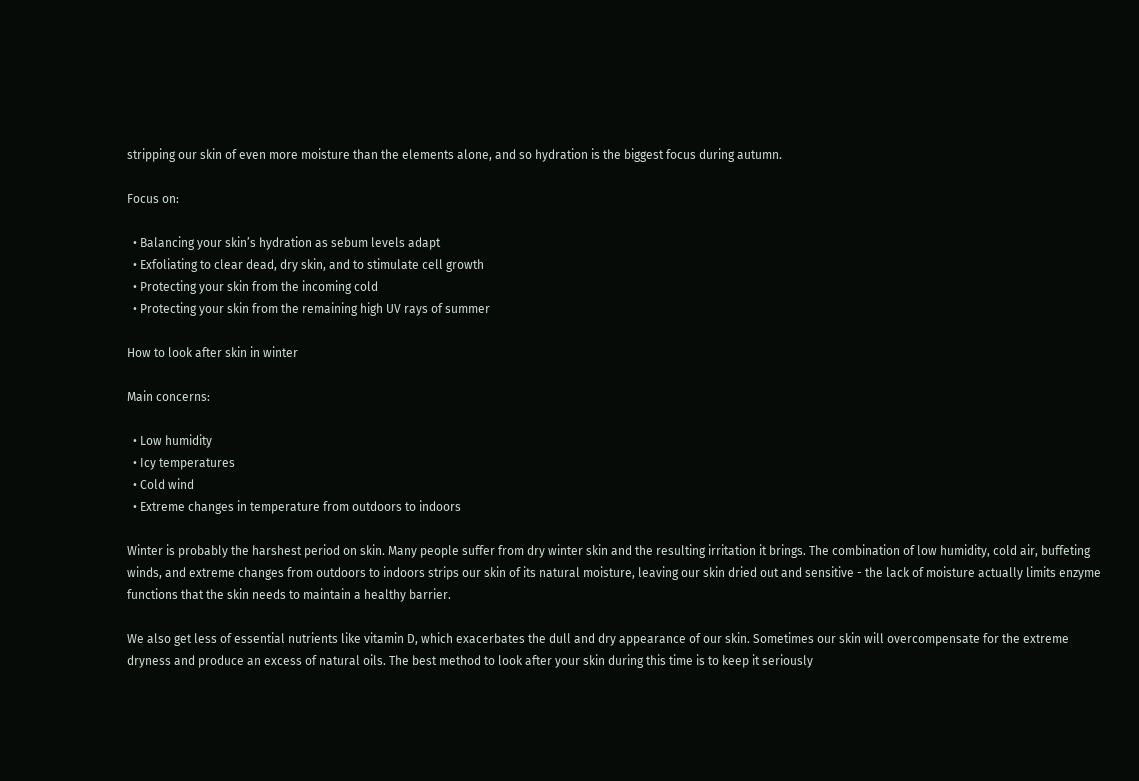stripping our skin of even more moisture than the elements alone, and so hydration is the biggest focus during autumn.

Focus on:

  • Balancing your skin’s hydration as sebum levels adapt
  • Exfoliating to clear dead, dry skin, and to stimulate cell growth
  • Protecting your skin from the incoming cold
  • Protecting your skin from the remaining high UV rays of summer

How to look after skin in winter

Main concerns:

  • Low humidity
  • Icy temperatures
  • Cold wind
  • Extreme changes in temperature from outdoors to indoors

Winter is probably the harshest period on skin. Many people suffer from dry winter skin and the resulting irritation it brings. The combination of low humidity, cold air, buffeting winds, and extreme changes from outdoors to indoors strips our skin of its natural moisture, leaving our skin dried out and sensitive - the lack of moisture actually limits enzyme functions that the skin needs to maintain a healthy barrier.

We also get less of essential nutrients like vitamin D, which exacerbates the dull and dry appearance of our skin. Sometimes our skin will overcompensate for the extreme dryness and produce an excess of natural oils. The best method to look after your skin during this time is to keep it seriously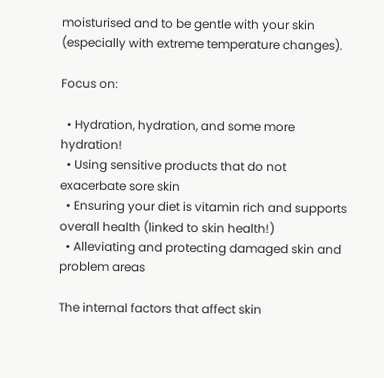moisturised and to be gentle with your skin (especially with extreme temperature changes).

Focus on:

  • Hydration, hydration, and some more hydration!
  • Using sensitive products that do not exacerbate sore skin
  • Ensuring your diet is vitamin rich and supports overall health (linked to skin health!)
  • Alleviating and protecting damaged skin and problem areas

The internal factors that affect skin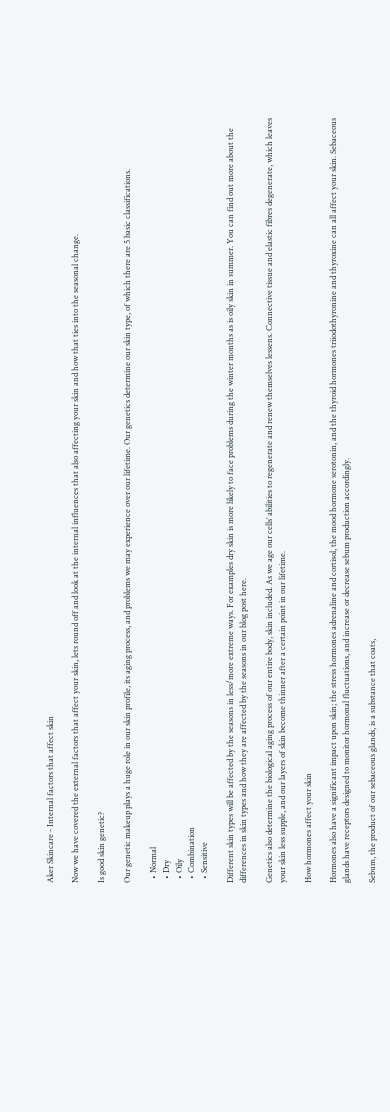Aker Skincare - Internal factors that affect skin

Now we have covered the external factors that affect your skin, lets round off and look at the internal influences that also affecting your skin and how that ties into the seasonal change.

Is good skin genetic?

Our genetic makeup plays a huge role in our skin profile, its aging process, and problems we may experience over our lifetime. Our genetics determine our skin type, of which there are 5 basic classifications.

  • Normal
  • Dry
  • Oily
  • Combination
  • Sensitive

Different skin types will be affected by the seasons in less/more extreme ways. For examples dry skin is more likely to face problems during the winter months as is oily skin in summer. You can find out more about the differences in skin types and how they are affected by the seasons in our blog post here.

Genetics also determine the biological aging process of our entire body, skin included. As we age our cells’ abilities to regenerate and renew themselves lessens. Connective tissue and elastic fibres degenerate, which leaves your skin less supple, and our layers of skin become thinner after a certain point in our lifetime.

How hormones affect your skin

Hormones also have a significant impact upon skin; the stress hormones adrenaline and cortisol, the mood hormone serotonin, and the thyroid hormones triiodothyronine and thyroxine can all affect your skin. Sebaceous glands have receptors designed to monitor hormonal fluctuations, and increase or decrease sebum production accordingly.

Sebum, the product of our sebaceous glands, is a substance that coats,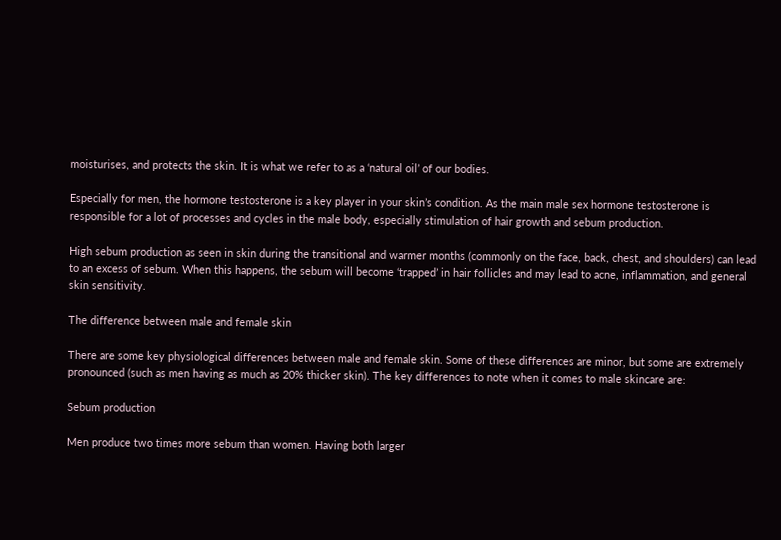moisturises, and protects the skin. It is what we refer to as a ‘natural oil’ of our bodies.

Especially for men, the hormone testosterone is a key player in your skin’s condition. As the main male sex hormone testosterone is responsible for a lot of processes and cycles in the male body, especially stimulation of hair growth and sebum production.

High sebum production as seen in skin during the transitional and warmer months (commonly on the face, back, chest, and shoulders) can lead to an excess of sebum. When this happens, the sebum will become ‘trapped’ in hair follicles and may lead to acne, inflammation, and general skin sensitivity.

The difference between male and female skin

There are some key physiological differences between male and female skin. Some of these differences are minor, but some are extremely pronounced (such as men having as much as 20% thicker skin). The key differences to note when it comes to male skincare are:

Sebum production

Men produce two times more sebum than women. Having both larger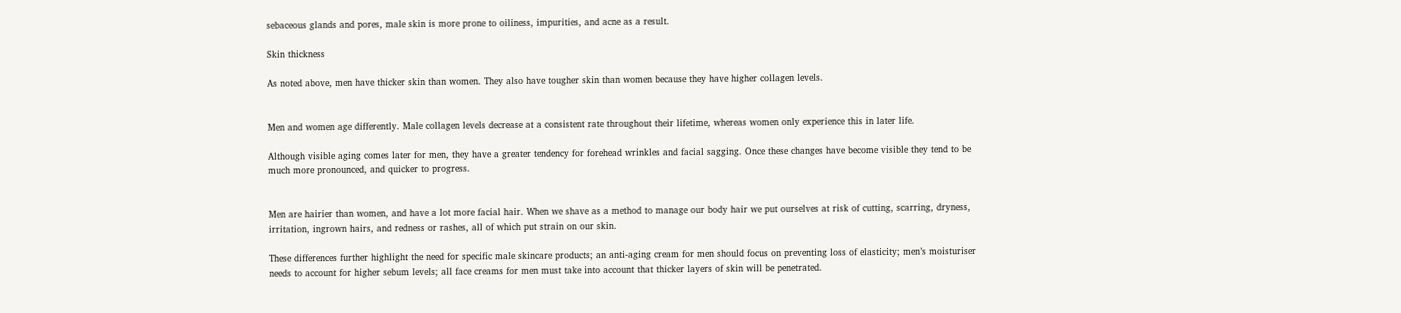sebaceous glands and pores, male skin is more prone to oiliness, impurities, and acne as a result.

Skin thickness

As noted above, men have thicker skin than women. They also have tougher skin than women because they have higher collagen levels.


Men and women age differently. Male collagen levels decrease at a consistent rate throughout their lifetime, whereas women only experience this in later life.

Although visible aging comes later for men, they have a greater tendency for forehead wrinkles and facial sagging. Once these changes have become visible they tend to be much more pronounced, and quicker to progress.


Men are hairier than women, and have a lot more facial hair. When we shave as a method to manage our body hair we put ourselves at risk of cutting, scarring, dryness, irritation, ingrown hairs, and redness or rashes, all of which put strain on our skin.

These differences further highlight the need for specific male skincare products; an anti-aging cream for men should focus on preventing loss of elasticity; men’s moisturiser needs to account for higher sebum levels; all face creams for men must take into account that thicker layers of skin will be penetrated.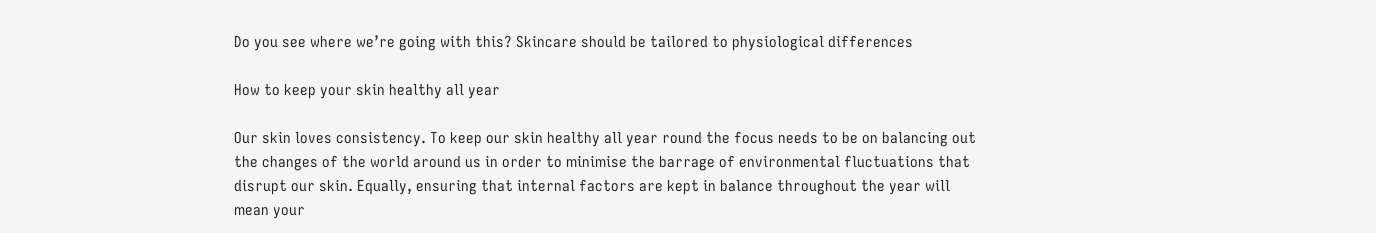Do you see where we’re going with this? Skincare should be tailored to physiological differences

How to keep your skin healthy all year

Our skin loves consistency. To keep our skin healthy all year round the focus needs to be on balancing out the changes of the world around us in order to minimise the barrage of environmental fluctuations that disrupt our skin. Equally, ensuring that internal factors are kept in balance throughout the year will mean your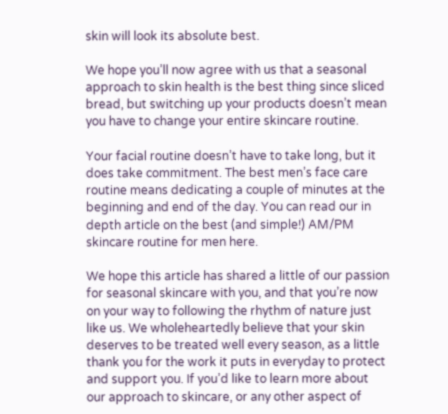skin will look its absolute best.

We hope you’ll now agree with us that a seasonal approach to skin health is the best thing since sliced bread, but switching up your products doesn’t mean you have to change your entire skincare routine.

Your facial routine doesn’t have to take long, but it does take commitment. The best men’s face care routine means dedicating a couple of minutes at the beginning and end of the day. You can read our in depth article on the best (and simple!) AM/PM skincare routine for men here.

We hope this article has shared a little of our passion for seasonal skincare with you, and that you’re now on your way to following the rhythm of nature just like us. We wholeheartedly believe that your skin deserves to be treated well every season, as a little thank you for the work it puts in everyday to protect and support you. If you’d like to learn more about our approach to skincare, or any other aspect of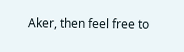Aker, then feel free to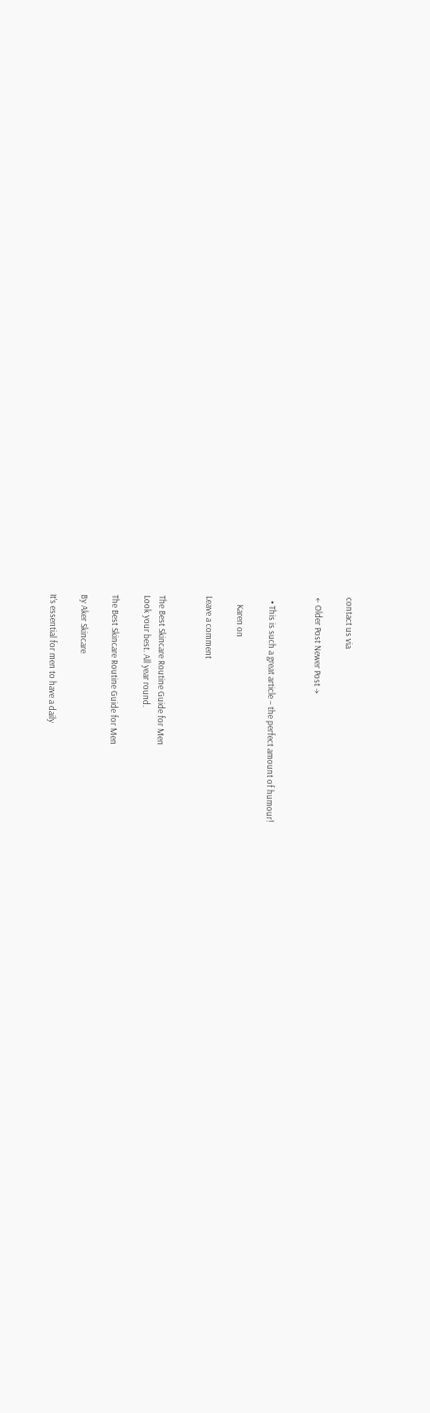contact us via

← Older Post Newer Post →


  • This is such a great article – the perfect amount of humour!

    Karen on

Leave a comment


The Best Skincare Routine Guide for Men
Look your best. All year round.

The Best Skincare Routine Guide for Men

By Aker Skincare

It’s essential for men to have a daily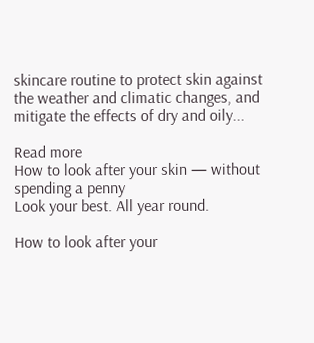skincare routine to protect skin against the weather and climatic changes, and mitigate the effects of dry and oily...

Read more
How to look after your skin — without spending a penny
Look your best. All year round.

How to look after your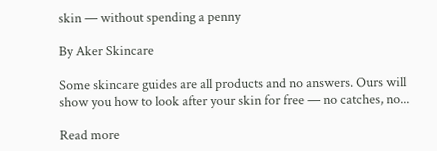skin — without spending a penny

By Aker Skincare

Some skincare guides are all products and no answers. Ours will show you how to look after your skin for free — no catches, no...

Read more